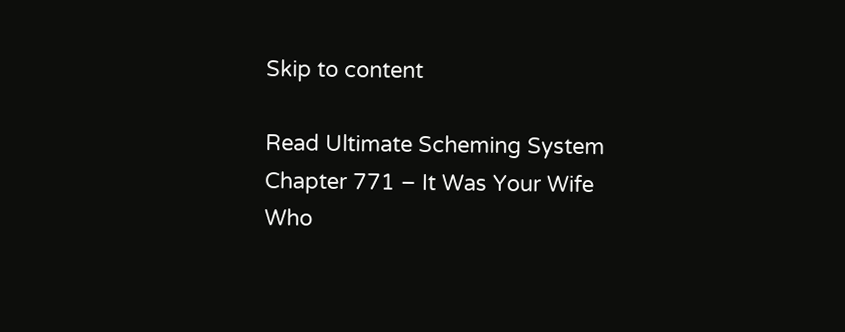Skip to content

Read Ultimate Scheming System Chapter 771 – It Was Your Wife Who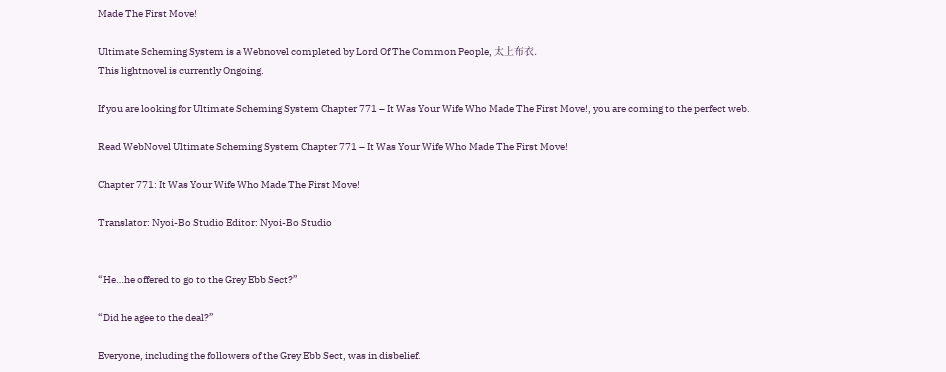Made The First Move!

Ultimate Scheming System is a Webnovel completed by Lord Of The Common People, 太上布衣.
This lightnovel is currently Ongoing.

If you are looking for Ultimate Scheming System Chapter 771 – It Was Your Wife Who Made The First Move!, you are coming to the perfect web.

Read WebNovel Ultimate Scheming System Chapter 771 – It Was Your Wife Who Made The First Move!

Chapter 771: It Was Your Wife Who Made The First Move!

Translator: Nyoi-Bo Studio Editor: Nyoi-Bo Studio


“He…he offered to go to the Grey Ebb Sect?”

“Did he agee to the deal?”

Everyone, including the followers of the Grey Ebb Sect, was in disbelief.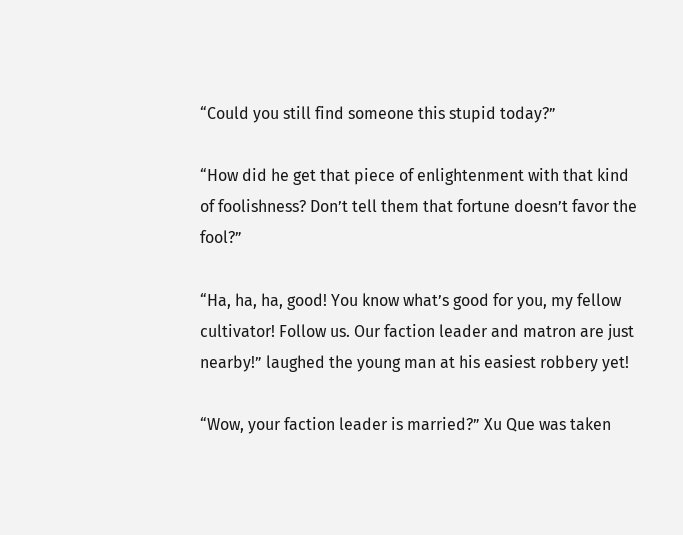“Could you still find someone this stupid today?”

“How did he get that piece of enlightenment with that kind of foolishness? Don’t tell them that fortune doesn’t favor the fool?”

“Ha, ha, ha, good! You know what’s good for you, my fellow cultivator! Follow us. Our faction leader and matron are just nearby!” laughed the young man at his easiest robbery yet!

“Wow, your faction leader is married?” Xu Que was taken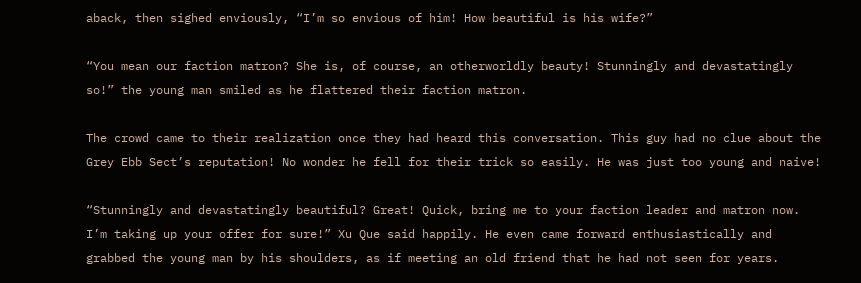aback, then sighed enviously, “I’m so envious of him! How beautiful is his wife?”

“You mean our faction matron? She is, of course, an otherworldly beauty! Stunningly and devastatingly so!” the young man smiled as he flattered their faction matron.

The crowd came to their realization once they had heard this conversation. This guy had no clue about the Grey Ebb Sect’s reputation! No wonder he fell for their trick so easily. He was just too young and naive!

“Stunningly and devastatingly beautiful? Great! Quick, bring me to your faction leader and matron now. I’m taking up your offer for sure!” Xu Que said happily. He even came forward enthusiastically and grabbed the young man by his shoulders, as if meeting an old friend that he had not seen for years.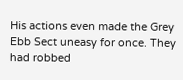His actions even made the Grey Ebb Sect uneasy for once. They had robbed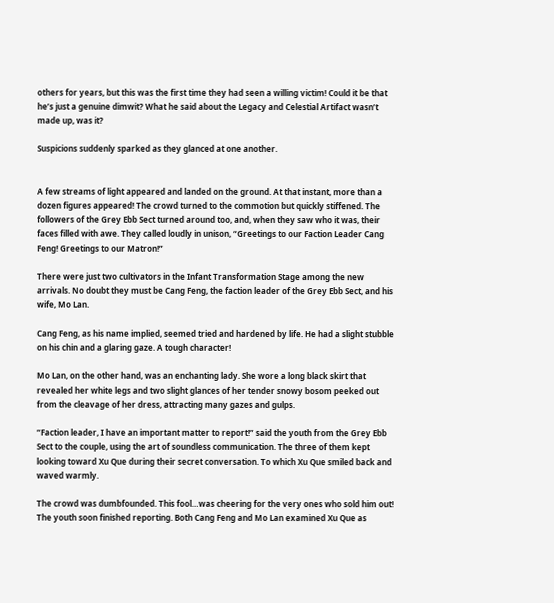others for years, but this was the first time they had seen a willing victim! Could it be that he’s just a genuine dimwit? What he said about the Legacy and Celestial Artifact wasn’t made up, was it?

Suspicions suddenly sparked as they glanced at one another.


A few streams of light appeared and landed on the ground. At that instant, more than a dozen figures appeared! The crowd turned to the commotion but quickly stiffened. The followers of the Grey Ebb Sect turned around too, and, when they saw who it was, their faces filled with awe. They called loudly in unison, “Greetings to our Faction Leader Cang Feng! Greetings to our Matron!”

There were just two cultivators in the Infant Transformation Stage among the new arrivals. No doubt they must be Cang Feng, the faction leader of the Grey Ebb Sect, and his wife, Mo Lan.

Cang Feng, as his name implied, seemed tried and hardened by life. He had a slight stubble on his chin and a glaring gaze. A tough character!

Mo Lan, on the other hand, was an enchanting lady. She wore a long black skirt that revealed her white legs and two slight glances of her tender snowy bosom peeked out from the cleavage of her dress, attracting many gazes and gulps.

“Faction leader, I have an important matter to report!” said the youth from the Grey Ebb Sect to the couple, using the art of soundless communication. The three of them kept looking toward Xu Que during their secret conversation. To which Xu Que smiled back and waved warmly.

The crowd was dumbfounded. This fool…was cheering for the very ones who sold him out! The youth soon finished reporting. Both Cang Feng and Mo Lan examined Xu Que as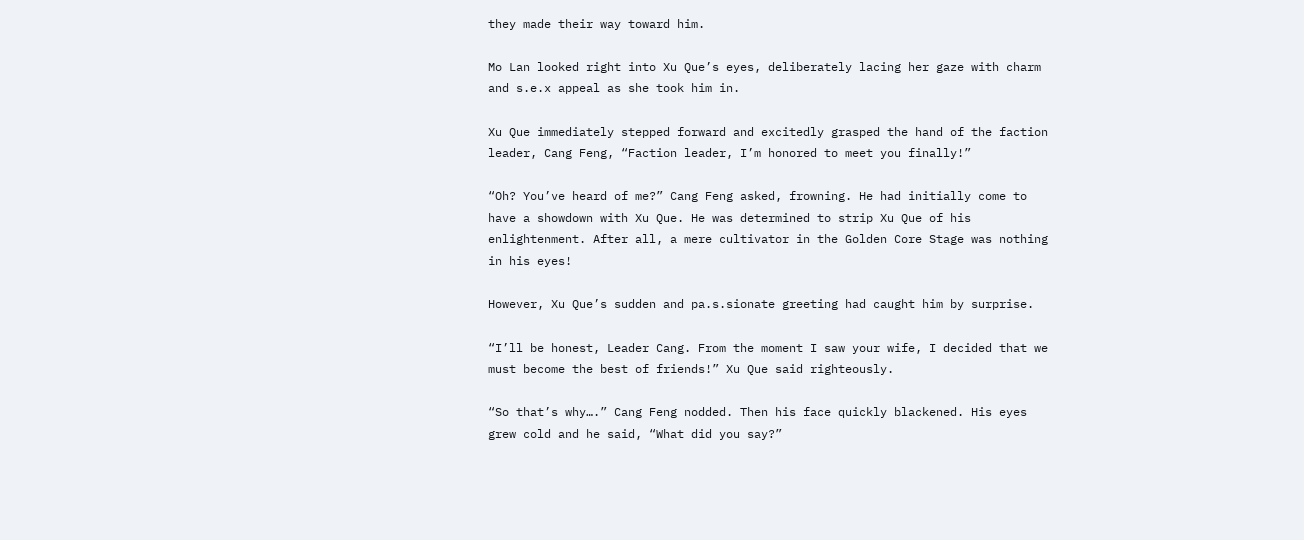they made their way toward him.

Mo Lan looked right into Xu Que’s eyes, deliberately lacing her gaze with charm and s.e.x appeal as she took him in.

Xu Que immediately stepped forward and excitedly grasped the hand of the faction leader, Cang Feng, “Faction leader, I’m honored to meet you finally!”

“Oh? You’ve heard of me?” Cang Feng asked, frowning. He had initially come to have a showdown with Xu Que. He was determined to strip Xu Que of his enlightenment. After all, a mere cultivator in the Golden Core Stage was nothing in his eyes!

However, Xu Que’s sudden and pa.s.sionate greeting had caught him by surprise.

“I’ll be honest, Leader Cang. From the moment I saw your wife, I decided that we must become the best of friends!” Xu Que said righteously.

“So that’s why….” Cang Feng nodded. Then his face quickly blackened. His eyes grew cold and he said, “What did you say?”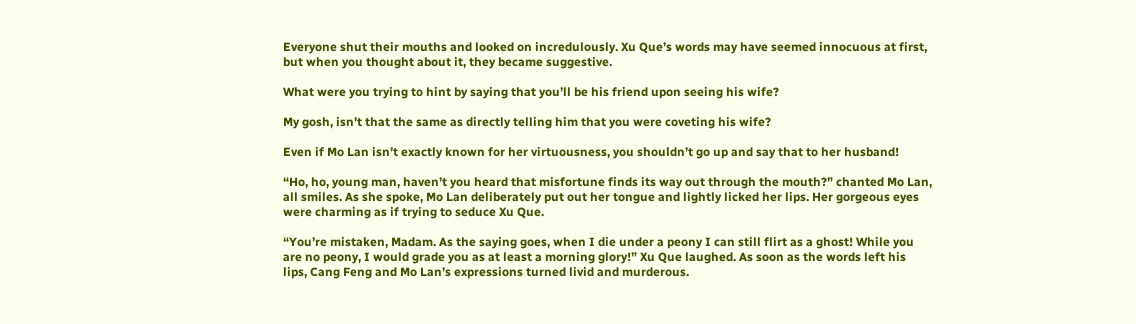Everyone shut their mouths and looked on incredulously. Xu Que’s words may have seemed innocuous at first, but when you thought about it, they became suggestive.

What were you trying to hint by saying that you’ll be his friend upon seeing his wife?

My gosh, isn’t that the same as directly telling him that you were coveting his wife?

Even if Mo Lan isn’t exactly known for her virtuousness, you shouldn’t go up and say that to her husband!

“Ho, ho, young man, haven’t you heard that misfortune finds its way out through the mouth?” chanted Mo Lan, all smiles. As she spoke, Mo Lan deliberately put out her tongue and lightly licked her lips. Her gorgeous eyes were charming as if trying to seduce Xu Que.

“You’re mistaken, Madam. As the saying goes, when I die under a peony I can still flirt as a ghost! While you are no peony, I would grade you as at least a morning glory!” Xu Que laughed. As soon as the words left his lips, Cang Feng and Mo Lan’s expressions turned livid and murderous.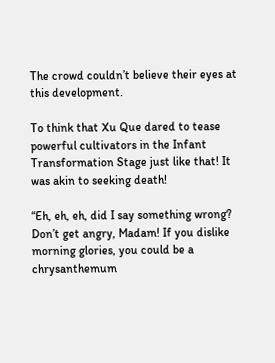The crowd couldn’t believe their eyes at this development.

To think that Xu Que dared to tease powerful cultivators in the Infant Transformation Stage just like that! It was akin to seeking death!

“Eh, eh, eh, did I say something wrong? Don’t get angry, Madam! If you dislike morning glories, you could be a chrysanthemum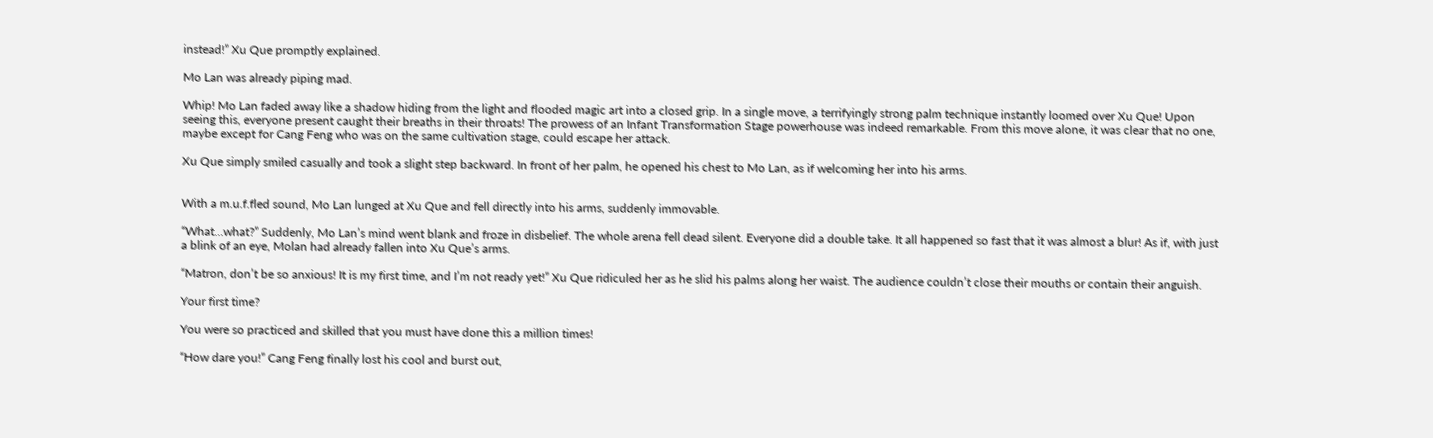instead!” Xu Que promptly explained.

Mo Lan was already piping mad.

Whip! Mo Lan faded away like a shadow hiding from the light and flooded magic art into a closed grip. In a single move, a terrifyingly strong palm technique instantly loomed over Xu Que! Upon seeing this, everyone present caught their breaths in their throats! The prowess of an Infant Transformation Stage powerhouse was indeed remarkable. From this move alone, it was clear that no one, maybe except for Cang Feng who was on the same cultivation stage, could escape her attack.

Xu Que simply smiled casually and took a slight step backward. In front of her palm, he opened his chest to Mo Lan, as if welcoming her into his arms.


With a m.u.f.fled sound, Mo Lan lunged at Xu Que and fell directly into his arms, suddenly immovable.

“What…what?” Suddenly, Mo Lan’s mind went blank and froze in disbelief. The whole arena fell dead silent. Everyone did a double take. It all happened so fast that it was almost a blur! As if, with just a blink of an eye, Molan had already fallen into Xu Que’s arms.

“Matron, don’t be so anxious! It is my first time, and I’m not ready yet!” Xu Que ridiculed her as he slid his palms along her waist. The audience couldn’t close their mouths or contain their anguish.

Your first time?

You were so practiced and skilled that you must have done this a million times!

“How dare you!” Cang Feng finally lost his cool and burst out,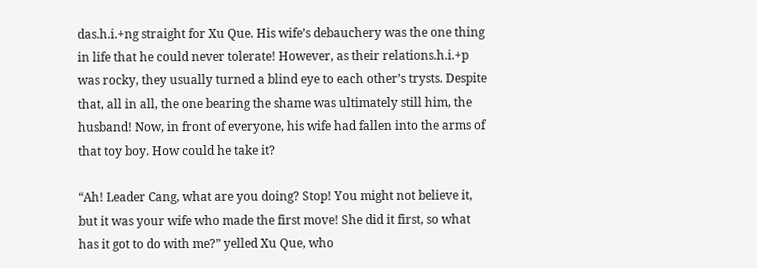das.h.i.+ng straight for Xu Que. His wife’s debauchery was the one thing in life that he could never tolerate! However, as their relations.h.i.+p was rocky, they usually turned a blind eye to each other’s trysts. Despite that, all in all, the one bearing the shame was ultimately still him, the husband! Now, in front of everyone, his wife had fallen into the arms of that toy boy. How could he take it?

“Ah! Leader Cang, what are you doing? Stop! You might not believe it, but it was your wife who made the first move! She did it first, so what has it got to do with me?” yelled Xu Que, who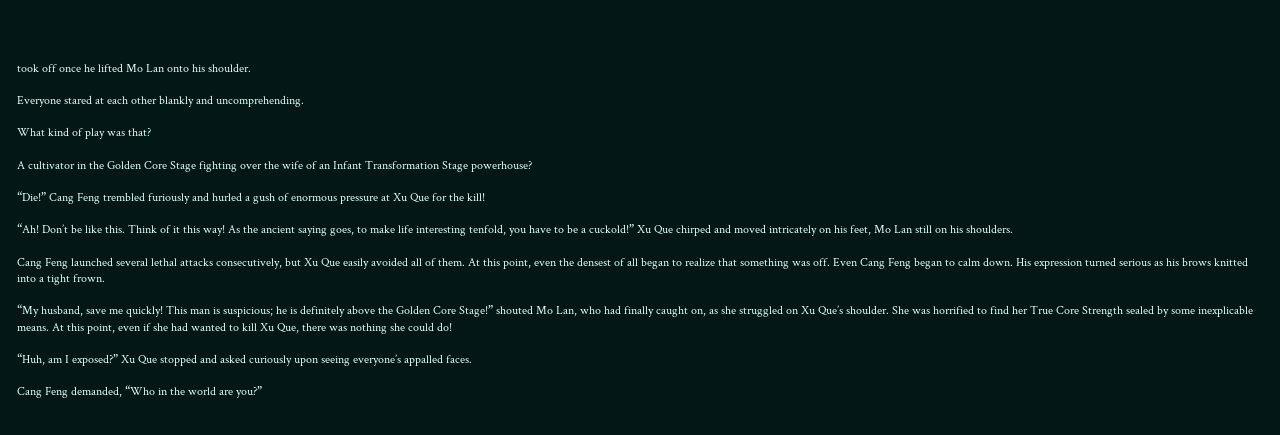took off once he lifted Mo Lan onto his shoulder.

Everyone stared at each other blankly and uncomprehending.

What kind of play was that?

A cultivator in the Golden Core Stage fighting over the wife of an Infant Transformation Stage powerhouse?

“Die!” Cang Feng trembled furiously and hurled a gush of enormous pressure at Xu Que for the kill!

“Ah! Don’t be like this. Think of it this way! As the ancient saying goes, to make life interesting tenfold, you have to be a cuckold!” Xu Que chirped and moved intricately on his feet, Mo Lan still on his shoulders.

Cang Feng launched several lethal attacks consecutively, but Xu Que easily avoided all of them. At this point, even the densest of all began to realize that something was off. Even Cang Feng began to calm down. His expression turned serious as his brows knitted into a tight frown.

“My husband, save me quickly! This man is suspicious; he is definitely above the Golden Core Stage!” shouted Mo Lan, who had finally caught on, as she struggled on Xu Que’s shoulder. She was horrified to find her True Core Strength sealed by some inexplicable means. At this point, even if she had wanted to kill Xu Que, there was nothing she could do!

“Huh, am I exposed?” Xu Que stopped and asked curiously upon seeing everyone’s appalled faces.

Cang Feng demanded, “Who in the world are you?”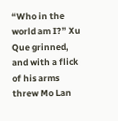“Who in the world am I?” Xu Que grinned, and with a flick of his arms threw Mo Lan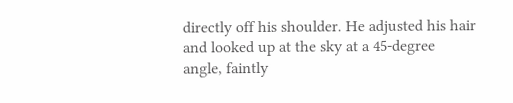directly off his shoulder. He adjusted his hair and looked up at the sky at a 45-degree angle, faintly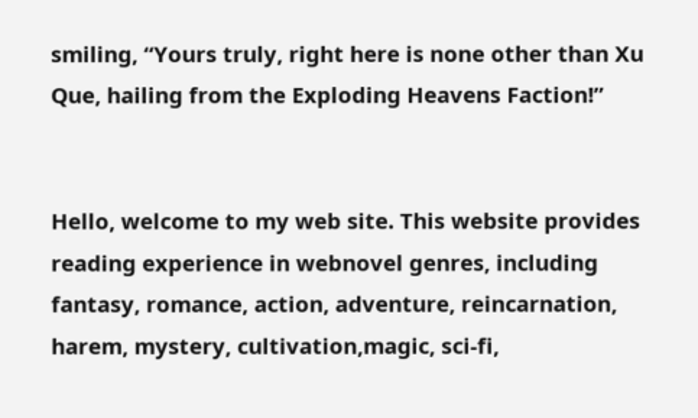smiling, “Yours truly, right here is none other than Xu Que, hailing from the Exploding Heavens Faction!”


Hello, welcome to my web site. This website provides reading experience in webnovel genres, including fantasy, romance, action, adventure, reincarnation, harem, mystery, cultivation,magic, sci-fi,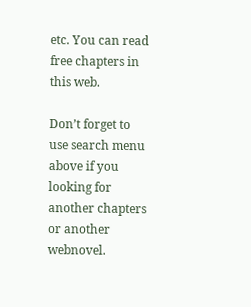etc. You can read free chapters in this web.

Don’t forget to use search menu above if you looking for another chapters or another webnovel.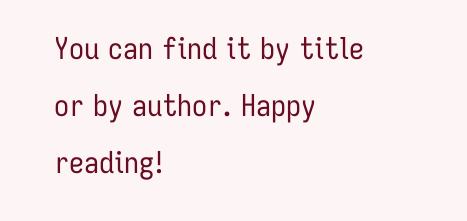You can find it by title or by author. Happy reading!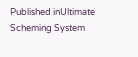Published inUltimate Scheming System